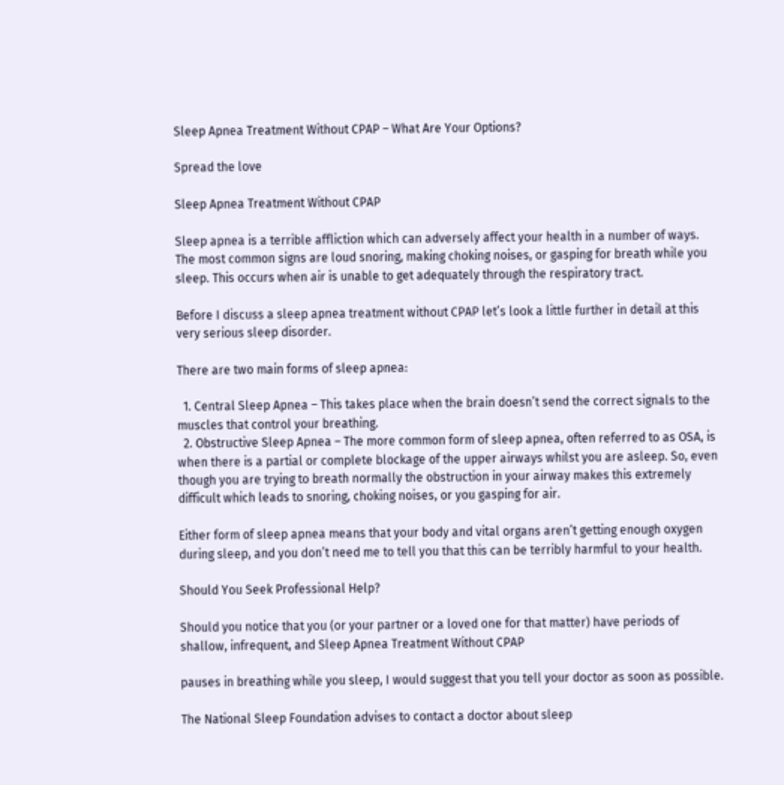Sleep Apnea Treatment Without CPAP – What Are Your Options?

Spread the love

Sleep Apnea Treatment Without CPAP

Sleep apnea is a terrible affliction which can adversely affect your health in a number of ways. The most common signs are loud snoring, making choking noises, or gasping for breath while you sleep. This occurs when air is unable to get adequately through the respiratory tract.

Before I discuss a sleep apnea treatment without CPAP let’s look a little further in detail at this very serious sleep disorder.

There are two main forms of sleep apnea:

  1. Central Sleep Apnea – This takes place when the brain doesn’t send the correct signals to the muscles that control your breathing.
  2. Obstructive Sleep Apnea – The more common form of sleep apnea, often referred to as OSA, is when there is a partial or complete blockage of the upper airways whilst you are asleep. So, even though you are trying to breath normally the obstruction in your airway makes this extremely difficult which leads to snoring, choking noises, or you gasping for air.

Either form of sleep apnea means that your body and vital organs aren’t getting enough oxygen during sleep, and you don’t need me to tell you that this can be terribly harmful to your health.

Should You Seek Professional Help?

Should you notice that you (or your partner or a loved one for that matter) have periods of shallow, infrequent, and Sleep Apnea Treatment Without CPAP

pauses in breathing while you sleep, I would suggest that you tell your doctor as soon as possible.

The National Sleep Foundation advises to contact a doctor about sleep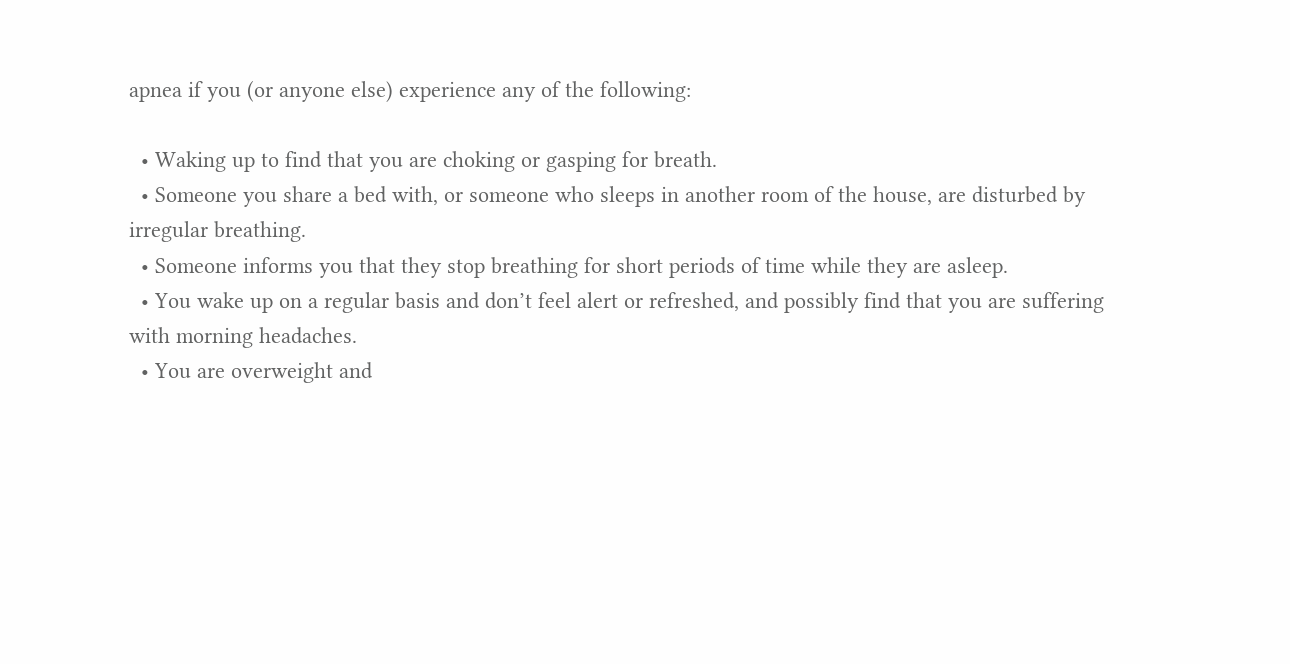apnea if you (or anyone else) experience any of the following:

  • Waking up to find that you are choking or gasping for breath.
  • Someone you share a bed with, or someone who sleeps in another room of the house, are disturbed by irregular breathing.
  • Someone informs you that they stop breathing for short periods of time while they are asleep.
  • You wake up on a regular basis and don’t feel alert or refreshed, and possibly find that you are suffering with morning headaches.
  • You are overweight and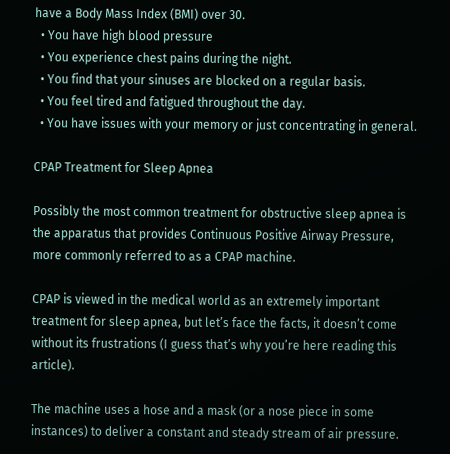have a Body Mass Index (BMI) over 30.
  • You have high blood pressure
  • You experience chest pains during the night.
  • You find that your sinuses are blocked on a regular basis.
  • You feel tired and fatigued throughout the day.
  • You have issues with your memory or just concentrating in general.

CPAP Treatment for Sleep Apnea

Possibly the most common treatment for obstructive sleep apnea is the apparatus that provides Continuous Positive Airway Pressure, more commonly referred to as a CPAP machine.

CPAP is viewed in the medical world as an extremely important treatment for sleep apnea, but let’s face the facts, it doesn’t come without its frustrations (I guess that’s why you’re here reading this article).

The machine uses a hose and a mask (or a nose piece in some instances) to deliver a constant and steady stream of air pressure.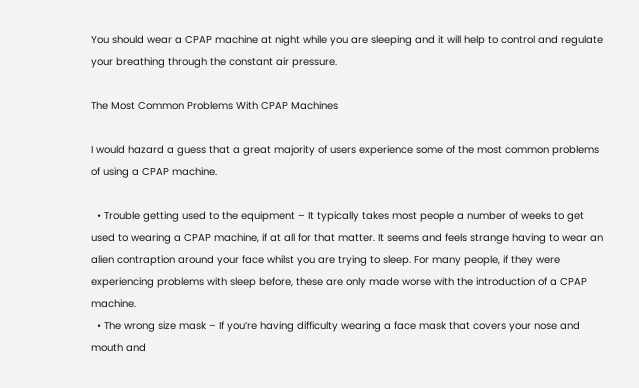You should wear a CPAP machine at night while you are sleeping and it will help to control and regulate your breathing through the constant air pressure.

The Most Common Problems With CPAP Machines

I would hazard a guess that a great majority of users experience some of the most common problems of using a CPAP machine.

  • Trouble getting used to the equipment – It typically takes most people a number of weeks to get used to wearing a CPAP machine, if at all for that matter. It seems and feels strange having to wear an alien contraption around your face whilst you are trying to sleep. For many people, if they were experiencing problems with sleep before, these are only made worse with the introduction of a CPAP machine.
  • The wrong size mask – If you’re having difficulty wearing a face mask that covers your nose and mouth and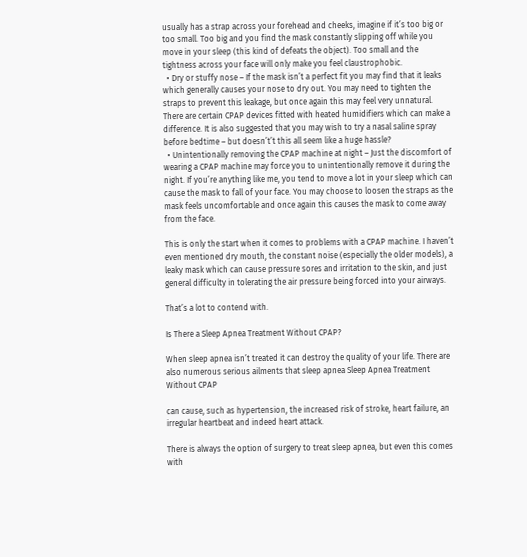usually has a strap across your forehead and cheeks, imagine if it’s too big or too small. Too big and you find the mask constantly slipping off while you move in your sleep (this kind of defeats the object). Too small and the tightness across your face will only make you feel claustrophobic.
  • Dry or stuffy nose – If the mask isn’t a perfect fit you may find that it leaks which generally causes your nose to dry out. You may need to tighten the straps to prevent this leakage, but once again this may feel very unnatural. There are certain CPAP devices fitted with heated humidifiers which can make a difference. It is also suggested that you may wish to try a nasal saline spray before bedtime – but doesn’t’t this all seem like a huge hassle?
  • Unintentionally removing the CPAP machine at night – Just the discomfort of wearing a CPAP machine may force you to unintentionally remove it during the night. If you’re anything like me, you tend to move a lot in your sleep which can cause the mask to fall of your face. You may choose to loosen the straps as the mask feels uncomfortable and once again this causes the mask to come away from the face.

This is only the start when it comes to problems with a CPAP machine. I haven’t even mentioned dry mouth, the constant noise (especially the older models), a leaky mask which can cause pressure sores and irritation to the skin, and just general difficulty in tolerating the air pressure being forced into your airways.

That’s a lot to contend with.

Is There a Sleep Apnea Treatment Without CPAP?

When sleep apnea isn’t treated it can destroy the quality of your life. There are also numerous serious ailments that sleep apnea Sleep Apnea Treatment Without CPAP

can cause, such as hypertension, the increased risk of stroke, heart failure, an irregular heartbeat and indeed heart attack.

There is always the option of surgery to treat sleep apnea, but even this comes with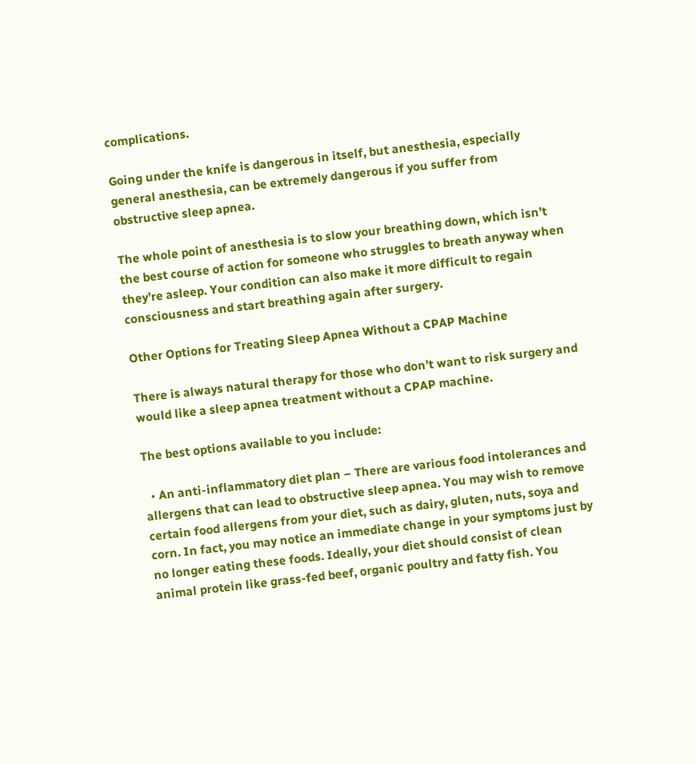complications.

Going under the knife is dangerous in itself, but anesthesia, especially general anesthesia, can be extremely dangerous if you suffer from obstructive sleep apnea.

The whole point of anesthesia is to slow your breathing down, which isn’t the best course of action for someone who struggles to breath anyway when they’re asleep. Your condition can also make it more difficult to regain consciousness and start breathing again after surgery.

Other Options for Treating Sleep Apnea Without a CPAP Machine

There is always natural therapy for those who don’t want to risk surgery and would like a sleep apnea treatment without a CPAP machine.

The best options available to you include:

  • An anti-inflammatory diet plan – There are various food intolerances and allergens that can lead to obstructive sleep apnea. You may wish to remove certain food allergens from your diet, such as dairy, gluten, nuts, soya and corn. In fact, you may notice an immediate change in your symptoms just by no longer eating these foods. Ideally, your diet should consist of clean animal protein like grass-fed beef, organic poultry and fatty fish. You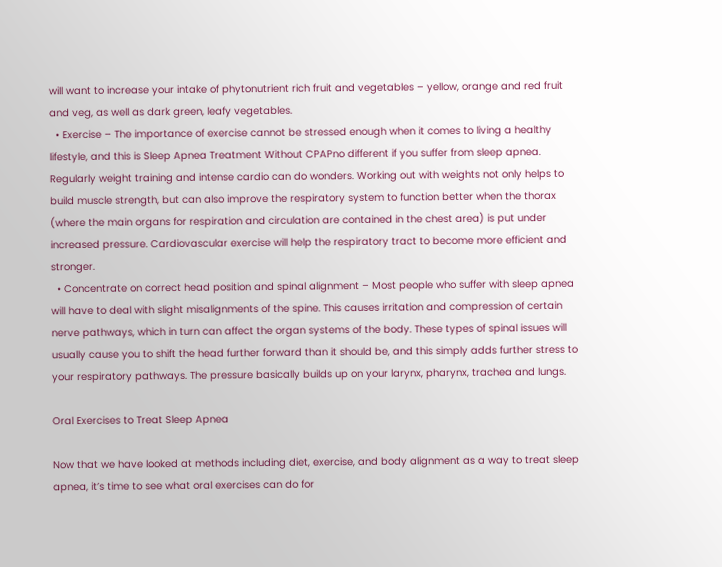will want to increase your intake of phytonutrient rich fruit and vegetables – yellow, orange and red fruit and veg, as well as dark green, leafy vegetables.
  • Exercise – The importance of exercise cannot be stressed enough when it comes to living a healthy lifestyle, and this is Sleep Apnea Treatment Without CPAPno different if you suffer from sleep apnea. Regularly weight training and intense cardio can do wonders. Working out with weights not only helps to build muscle strength, but can also improve the respiratory system to function better when the thorax (where the main organs for respiration and circulation are contained in the chest area) is put under increased pressure. Cardiovascular exercise will help the respiratory tract to become more efficient and stronger.
  • Concentrate on correct head position and spinal alignment – Most people who suffer with sleep apnea will have to deal with slight misalignments of the spine. This causes irritation and compression of certain nerve pathways, which in turn can affect the organ systems of the body. These types of spinal issues will usually cause you to shift the head further forward than it should be, and this simply adds further stress to your respiratory pathways. The pressure basically builds up on your larynx, pharynx, trachea and lungs.

Oral Exercises to Treat Sleep Apnea

Now that we have looked at methods including diet, exercise, and body alignment as a way to treat sleep apnea, it’s time to see what oral exercises can do for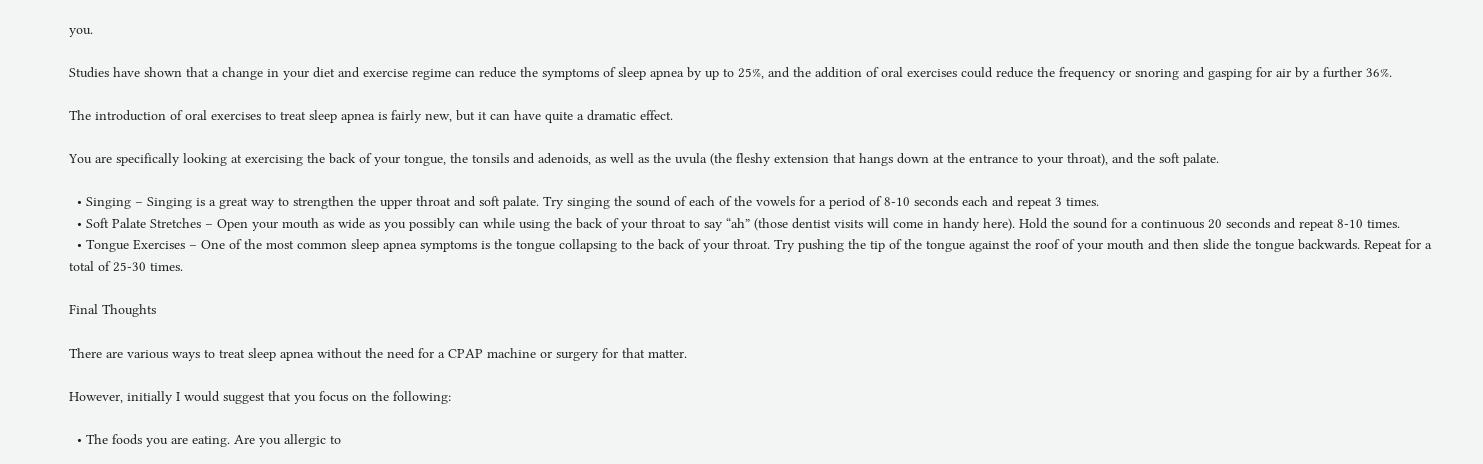you.

Studies have shown that a change in your diet and exercise regime can reduce the symptoms of sleep apnea by up to 25%, and the addition of oral exercises could reduce the frequency or snoring and gasping for air by a further 36%.

The introduction of oral exercises to treat sleep apnea is fairly new, but it can have quite a dramatic effect.

You are specifically looking at exercising the back of your tongue, the tonsils and adenoids, as well as the uvula (the fleshy extension that hangs down at the entrance to your throat), and the soft palate.

  • Singing – Singing is a great way to strengthen the upper throat and soft palate. Try singing the sound of each of the vowels for a period of 8-10 seconds each and repeat 3 times.
  • Soft Palate Stretches – Open your mouth as wide as you possibly can while using the back of your throat to say “ah” (those dentist visits will come in handy here). Hold the sound for a continuous 20 seconds and repeat 8-10 times.
  • Tongue Exercises – One of the most common sleep apnea symptoms is the tongue collapsing to the back of your throat. Try pushing the tip of the tongue against the roof of your mouth and then slide the tongue backwards. Repeat for a total of 25-30 times.

Final Thoughts

There are various ways to treat sleep apnea without the need for a CPAP machine or surgery for that matter.

However, initially I would suggest that you focus on the following:

  • The foods you are eating. Are you allergic to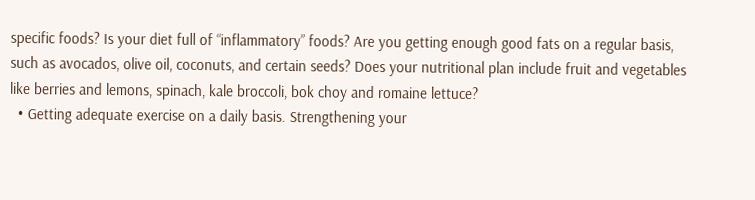specific foods? Is your diet full of “inflammatory” foods? Are you getting enough good fats on a regular basis, such as avocados, olive oil, coconuts, and certain seeds? Does your nutritional plan include fruit and vegetables like berries and lemons, spinach, kale broccoli, bok choy and romaine lettuce?
  • Getting adequate exercise on a daily basis. Strengthening your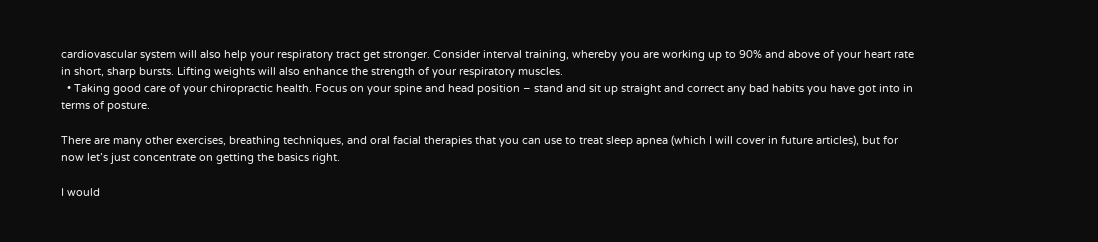cardiovascular system will also help your respiratory tract get stronger. Consider interval training, whereby you are working up to 90% and above of your heart rate in short, sharp bursts. Lifting weights will also enhance the strength of your respiratory muscles.
  • Taking good care of your chiropractic health. Focus on your spine and head position – stand and sit up straight and correct any bad habits you have got into in terms of posture.

There are many other exercises, breathing techniques, and oral facial therapies that you can use to treat sleep apnea (which I will cover in future articles), but for now let’s just concentrate on getting the basics right.

I would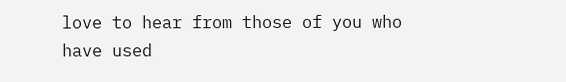love to hear from those of you who have used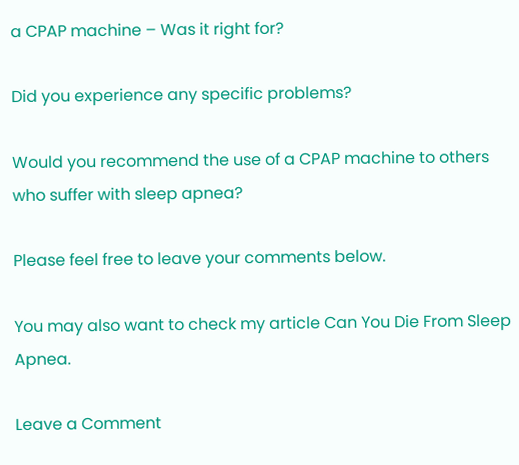a CPAP machine – Was it right for?

Did you experience any specific problems?

Would you recommend the use of a CPAP machine to others who suffer with sleep apnea?

Please feel free to leave your comments below.

You may also want to check my article Can You Die From Sleep Apnea.

Leave a Comment